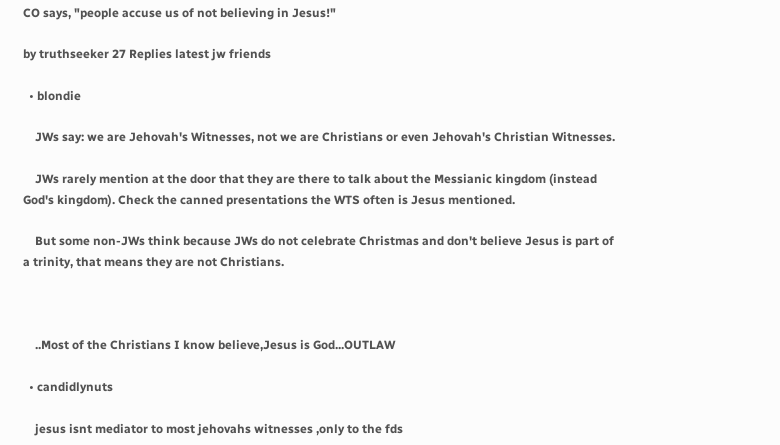CO says, "people accuse us of not believing in Jesus!"

by truthseeker 27 Replies latest jw friends

  • blondie

    JWs say: we are Jehovah's Witnesses, not we are Christians or even Jehovah's Christian Witnesses.

    JWs rarely mention at the door that they are there to talk about the Messianic kingdom (instead God's kingdom). Check the canned presentations the WTS often is Jesus mentioned.

    But some non-JWs think because JWs do not celebrate Christmas and don't believe Jesus is part of a trinity, that means they are not Christians.



    ..Most of the Christians I know believe,Jesus is God...OUTLAW

  • candidlynuts

    jesus isnt mediator to most jehovahs witnesses ,only to the fds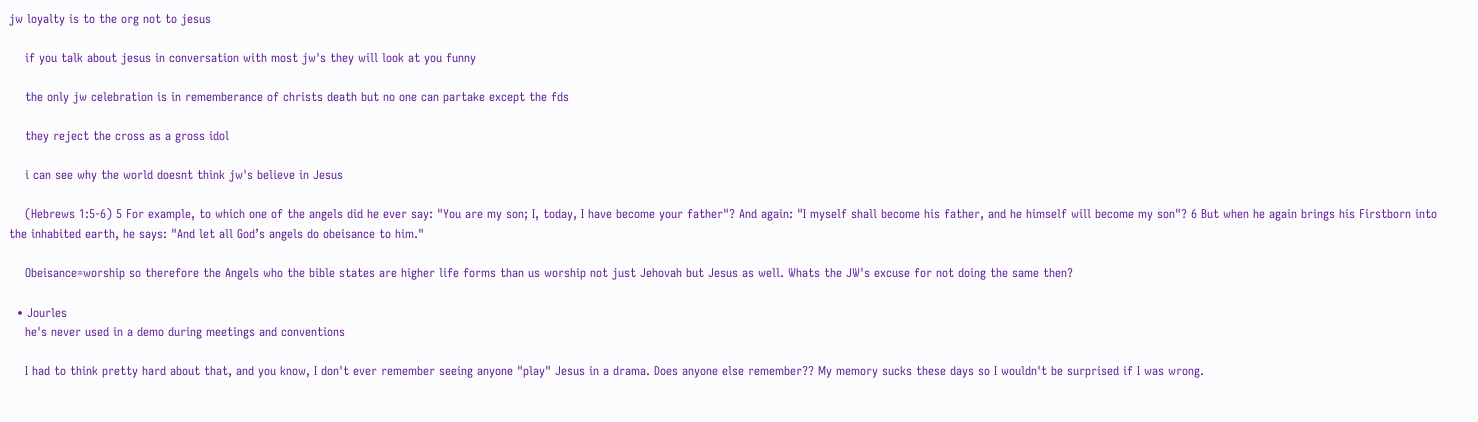jw loyalty is to the org not to jesus

    if you talk about jesus in conversation with most jw's they will look at you funny

    the only jw celebration is in rememberance of christs death but no one can partake except the fds

    they reject the cross as a gross idol

    i can see why the world doesnt think jw's believe in Jesus

    (Hebrews 1:5-6) 5 For example, to which one of the angels did he ever say: "You are my son; I, today, I have become your father"? And again: "I myself shall become his father, and he himself will become my son"? 6 But when he again brings his Firstborn into the inhabited earth, he says: "And let all God’s angels do obeisance to him."

    Obeisance=worship so therefore the Angels who the bible states are higher life forms than us worship not just Jehovah but Jesus as well. Whats the JW's excuse for not doing the same then?

  • Jourles
    he's never used in a demo during meetings and conventions

    I had to think pretty hard about that, and you know, I don't ever remember seeing anyone "play" Jesus in a drama. Does anyone else remember?? My memory sucks these days so I wouldn't be surprised if I was wrong.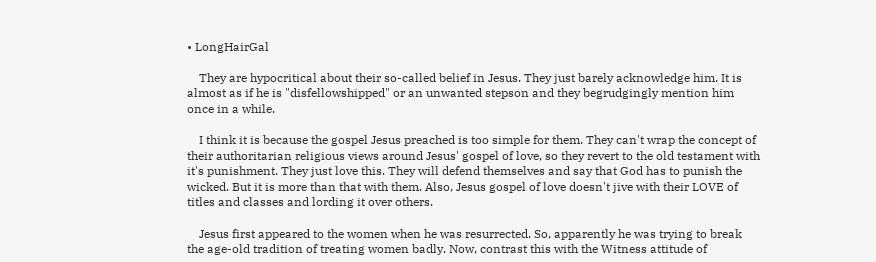• LongHairGal

    They are hypocritical about their so-called belief in Jesus. They just barely acknowledge him. It is almost as if he is "disfellowshipped" or an unwanted stepson and they begrudgingly mention him once in a while.

    I think it is because the gospel Jesus preached is too simple for them. They can't wrap the concept of their authoritarian religious views around Jesus' gospel of love, so they revert to the old testament with it's punishment. They just love this. They will defend themselves and say that God has to punish the wicked. But it is more than that with them. Also, Jesus gospel of love doesn't jive with their LOVE of titles and classes and lording it over others.

    Jesus first appeared to the women when he was resurrected. So, apparently he was trying to break the age-old tradition of treating women badly. Now, contrast this with the Witness attitude of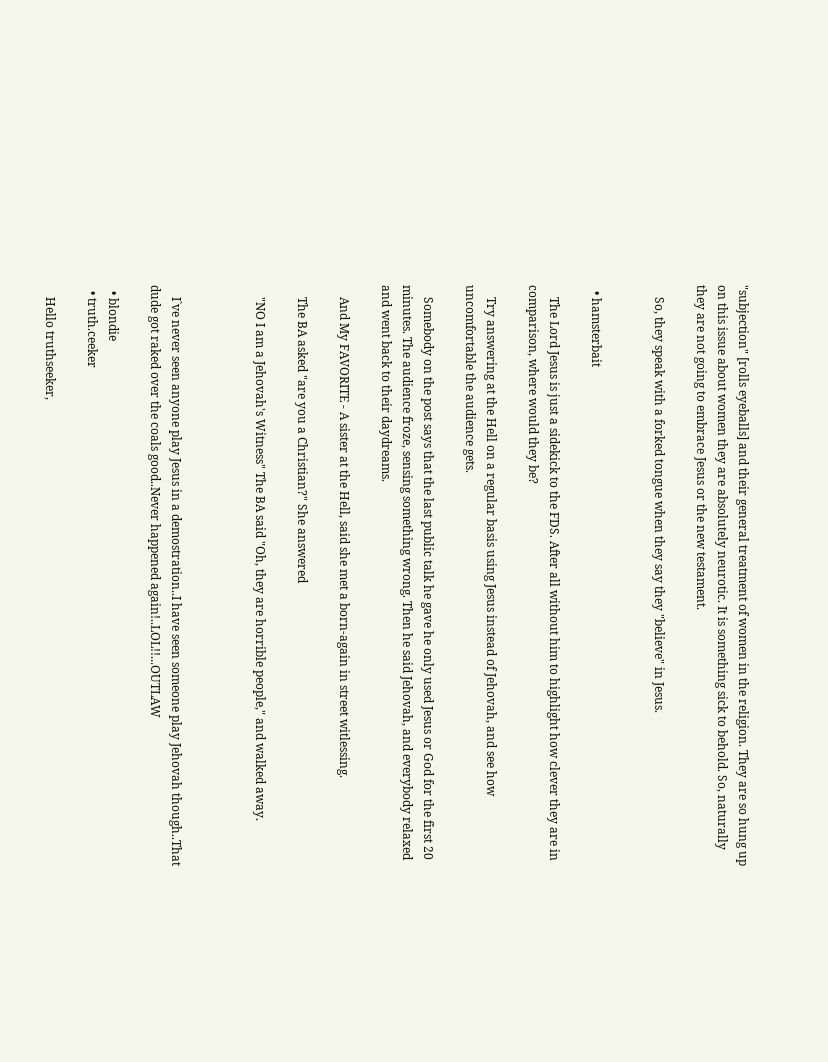"subjection" [rolls eyeballs] and their general treatment of women in the religion. They are so hung up on this issue about women they are absolutely neurotic. It is something sick to behold. So, naturally they are not going to embrace Jesus or the new testament.

    So, they speak with a forked tongue when they say they "believe" in Jesus.


  • hamsterbait

    The Lord Jesus is just a sidekick to the FDS. After all without him to highlight how clever they are in comparison, where would they be?

    Try answering at the Hell on a regular basis using Jesus instead of Jehovah, and see how uncomfortable the audience gets.

    Somebody on the post says that the last public talk he gave he only used Jesus or God for the first 20 minutes. The audience froze, sensing something wrong. Then he said Jehovah, and everybody relaxed and went back to their daydreams.

    And My FAVORITE - A sister at the Hell, said she met a born-again in street witlessing.

    The BA asked "are you a Christian?" She answered

    "NO I am a Jehovah's Witness" The BA said "Oh, they are horrible people," and walked away.



    I`ve never seen anyone play Jesus in a demostration..I have seen someone play Jehovah though..That dude got raked over the coals good..Never happened again!..LOL!!...OUTLAW

  • blondie
  • truth.ceeker

    Hello truthseeker,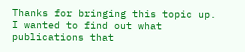Thanks for bringing this topic up. I wanted to find out what publications that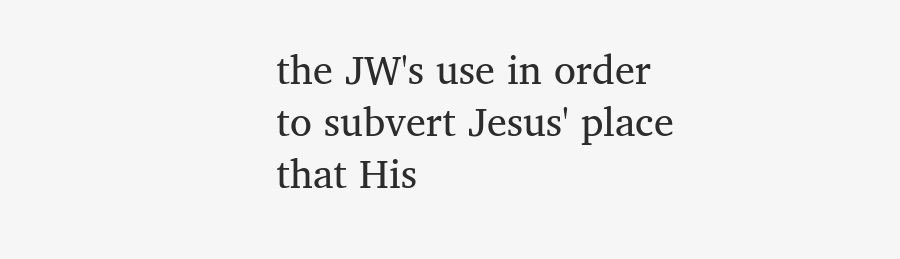the JW's use in order to subvert Jesus' place that His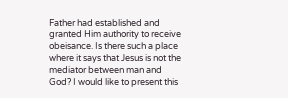Father had established and granted Him authority to receive obeisance. Is there such a place where it says that Jesus is not the mediator between man and God? I would like to present this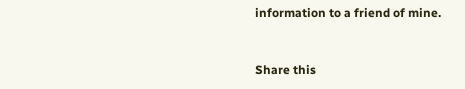information to a friend of mine.


Share this